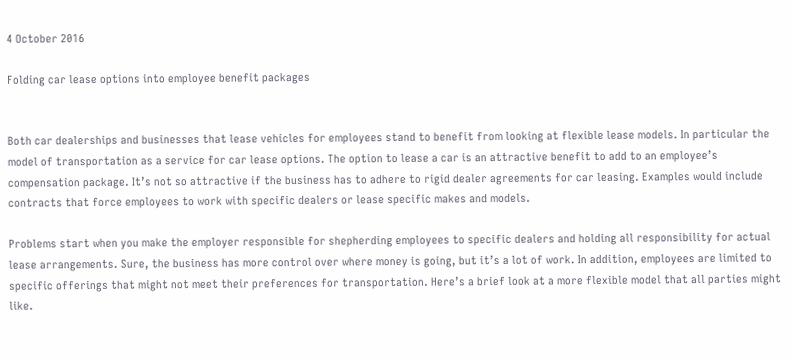4 October 2016

Folding car lease options into employee benefit packages


Both car dealerships and businesses that lease vehicles for employees stand to benefit from looking at flexible lease models. In particular the model of transportation as a service for car lease options. The option to lease a car is an attractive benefit to add to an employee’s compensation package. It’s not so attractive if the business has to adhere to rigid dealer agreements for car leasing. Examples would include contracts that force employees to work with specific dealers or lease specific makes and models.

Problems start when you make the employer responsible for shepherding employees to specific dealers and holding all responsibility for actual lease arrangements. Sure, the business has more control over where money is going, but it’s a lot of work. In addition, employees are limited to specific offerings that might not meet their preferences for transportation. Here’s a brief look at a more flexible model that all parties might like.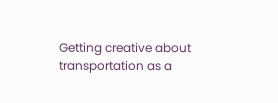Getting creative about transportation as a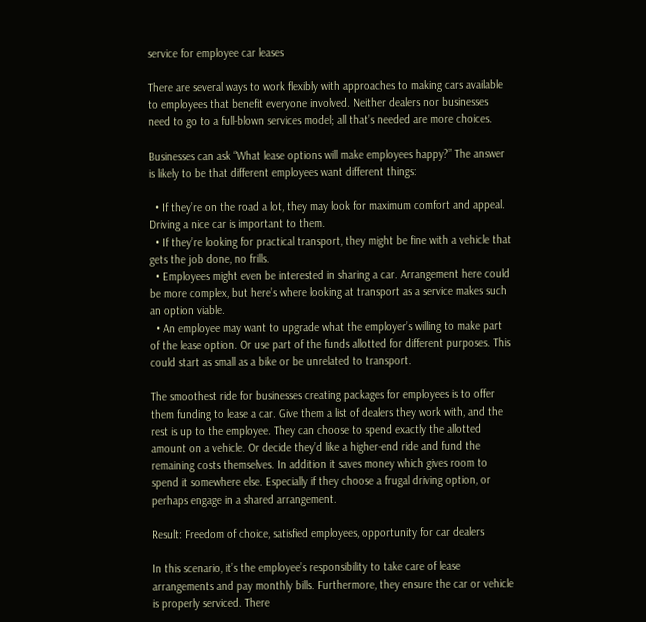service for employee car leases

There are several ways to work flexibly with approaches to making cars available to employees that benefit everyone involved. Neither dealers nor businesses need to go to a full-blown services model; all that’s needed are more choices.

Businesses can ask “What lease options will make employees happy?” The answer is likely to be that different employees want different things:

  • If they’re on the road a lot, they may look for maximum comfort and appeal. Driving a nice car is important to them.
  • If they’re looking for practical transport, they might be fine with a vehicle that gets the job done, no frills.
  • Employees might even be interested in sharing a car. Arrangement here could be more complex, but here’s where looking at transport as a service makes such an option viable.
  • An employee may want to upgrade what the employer’s willing to make part of the lease option. Or use part of the funds allotted for different purposes. This could start as small as a bike or be unrelated to transport.

The smoothest ride for businesses creating packages for employees is to offer them funding to lease a car. Give them a list of dealers they work with, and the rest is up to the employee. They can choose to spend exactly the allotted amount on a vehicle. Or decide they’d like a higher-end ride and fund the remaining costs themselves. In addition it saves money which gives room to spend it somewhere else. Especially if they choose a frugal driving option, or perhaps engage in a shared arrangement.

Result: Freedom of choice, satisfied employees, opportunity for car dealers

In this scenario, it’s the employee’s responsibility to take care of lease arrangements and pay monthly bills. Furthermore, they ensure the car or vehicle is properly serviced. There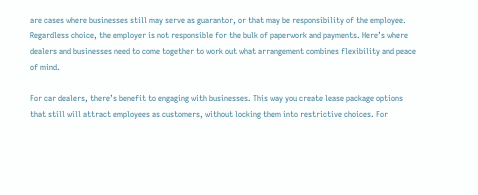are cases where businesses still may serve as guarantor, or that may be responsibility of the employee. Regardless choice, the employer is not responsible for the bulk of paperwork and payments. Here’s where dealers and businesses need to come together to work out what arrangement combines flexibility and peace of mind.

For car dealers, there’s benefit to engaging with businesses. This way you create lease package options that still will attract employees as customers, without locking them into restrictive choices. For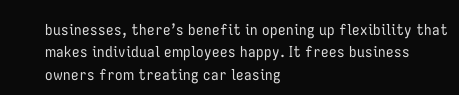businesses, there’s benefit in opening up flexibility that makes individual employees happy. It frees business owners from treating car leasing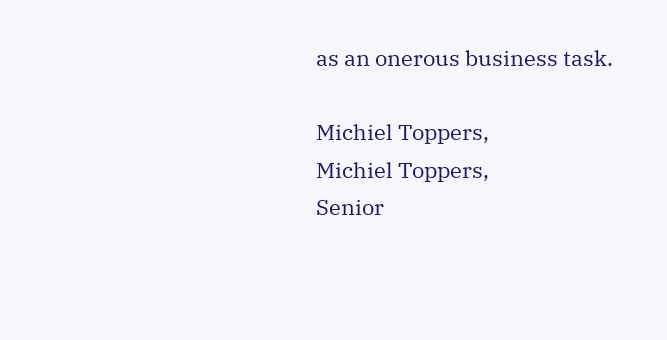as an onerous business task.

Michiel Toppers,
Michiel Toppers,
Senior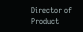Director of Product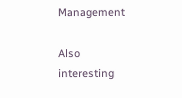Management

Also interesting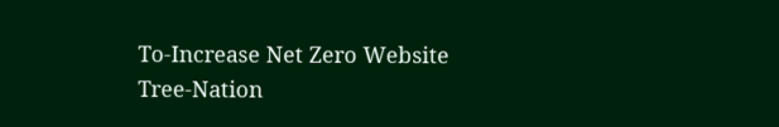To-Increase Net Zero Website Tree-Nation